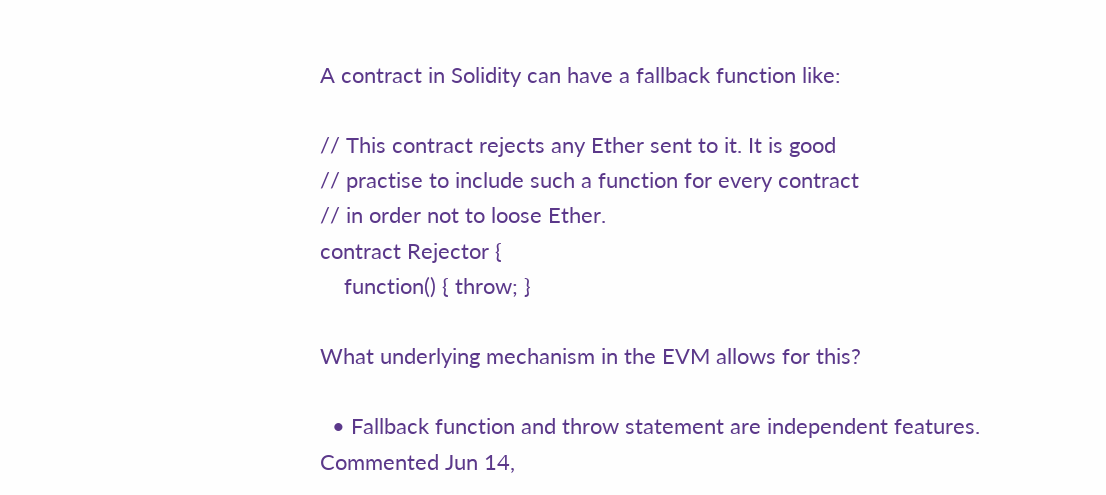A contract in Solidity can have a fallback function like:

// This contract rejects any Ether sent to it. It is good
// practise to include such a function for every contract
// in order not to loose Ether.
contract Rejector {
    function() { throw; }

What underlying mechanism in the EVM allows for this?

  • Fallback function and throw statement are independent features. Commented Jun 14,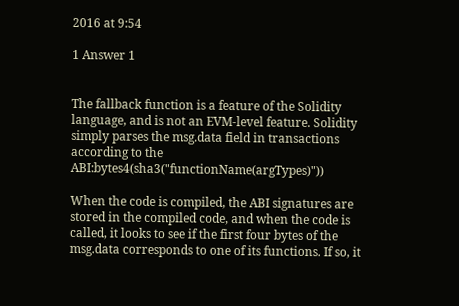2016 at 9:54

1 Answer 1


The fallback function is a feature of the Solidity language, and is not an EVM-level feature. Solidity simply parses the msg.data field in transactions according to the ABI:bytes4(sha3("functionName(argTypes)"))

When the code is compiled, the ABI signatures are stored in the compiled code, and when the code is called, it looks to see if the first four bytes of the msg.data corresponds to one of its functions. If so, it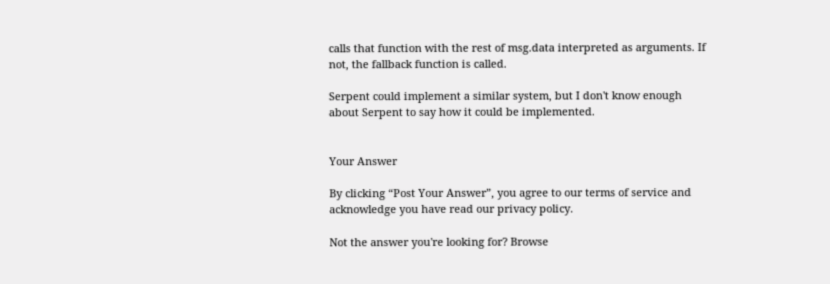calls that function with the rest of msg.data interpreted as arguments. If not, the fallback function is called.

Serpent could implement a similar system, but I don't know enough about Serpent to say how it could be implemented.


Your Answer

By clicking “Post Your Answer”, you agree to our terms of service and acknowledge you have read our privacy policy.

Not the answer you're looking for? Browse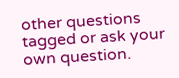other questions tagged or ask your own question.